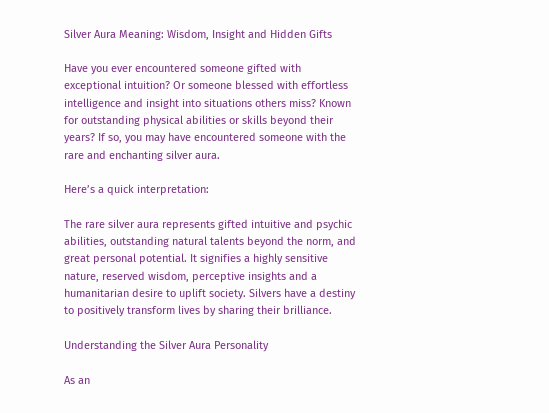Silver Aura Meaning: Wisdom, Insight and Hidden Gifts

Have you ever encountered someone gifted with exceptional intuition? Or someone blessed with effortless intelligence and insight into situations others miss? Known for outstanding physical abilities or skills beyond their years? If so, you may have encountered someone with the rare and enchanting silver aura.

Here’s a quick interpretation:

The rare silver aura represents gifted intuitive and psychic abilities, outstanding natural talents beyond the norm, and great personal potential. It signifies a highly sensitive nature, reserved wisdom, perceptive insights and a humanitarian desire to uplift society. Silvers have a destiny to positively transform lives by sharing their brilliance.

Understanding the Silver Aura Personality

As an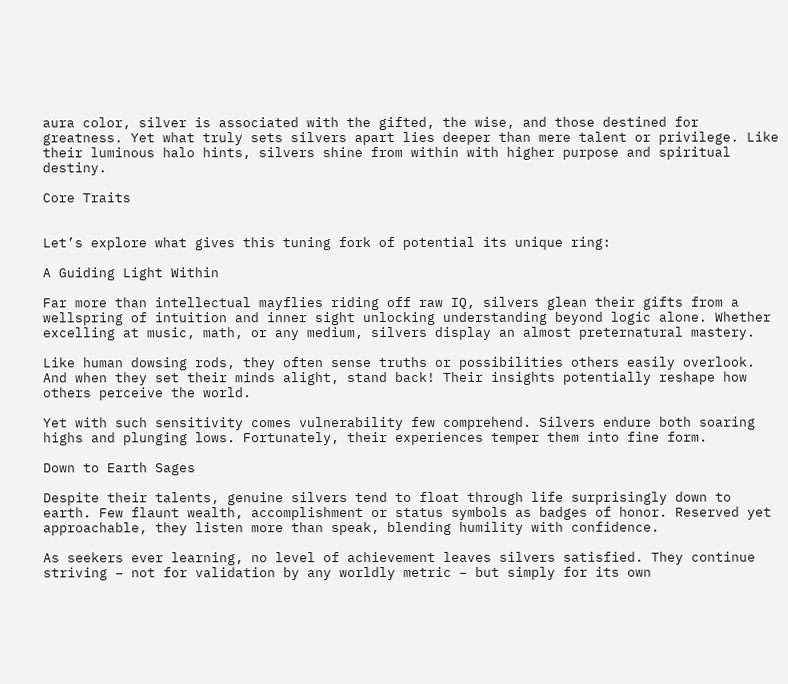aura color, silver is associated with the gifted, the wise, and those destined for greatness. Yet what truly sets silvers apart lies deeper than mere talent or privilege. Like their luminous halo hints, silvers shine from within with higher purpose and spiritual destiny.

Core Traits


Let’s explore what gives this tuning fork of potential its unique ring:

A Guiding Light Within

Far more than intellectual mayflies riding off raw IQ, silvers glean their gifts from a wellspring of intuition and inner sight unlocking understanding beyond logic alone. Whether excelling at music, math, or any medium, silvers display an almost preternatural mastery.

Like human dowsing rods, they often sense truths or possibilities others easily overlook. And when they set their minds alight, stand back! Their insights potentially reshape how others perceive the world.

Yet with such sensitivity comes vulnerability few comprehend. Silvers endure both soaring highs and plunging lows. Fortunately, their experiences temper them into fine form.

Down to Earth Sages

Despite their talents, genuine silvers tend to float through life surprisingly down to earth. Few flaunt wealth, accomplishment or status symbols as badges of honor. Reserved yet approachable, they listen more than speak, blending humility with confidence.

As seekers ever learning, no level of achievement leaves silvers satisfied. They continue striving – not for validation by any worldly metric – but simply for its own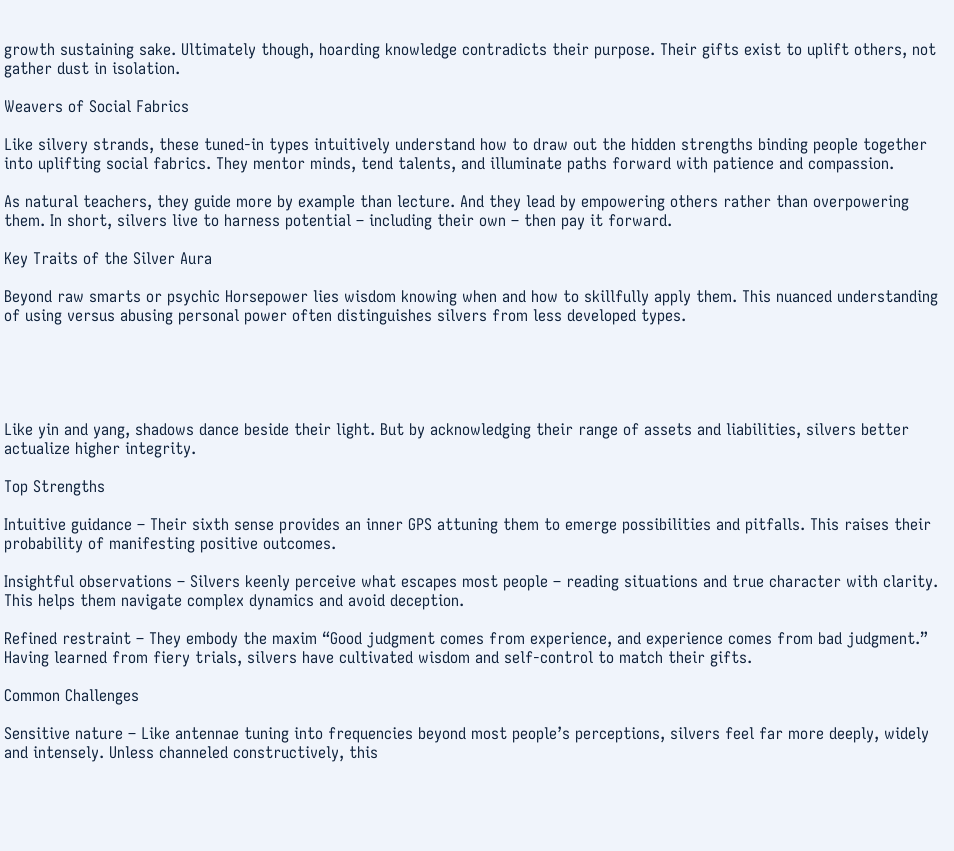growth sustaining sake. Ultimately though, hoarding knowledge contradicts their purpose. Their gifts exist to uplift others, not gather dust in isolation.

Weavers of Social Fabrics

Like silvery strands, these tuned-in types intuitively understand how to draw out the hidden strengths binding people together into uplifting social fabrics. They mentor minds, tend talents, and illuminate paths forward with patience and compassion.

As natural teachers, they guide more by example than lecture. And they lead by empowering others rather than overpowering them. In short, silvers live to harness potential – including their own – then pay it forward.

Key Traits of the Silver Aura

Beyond raw smarts or psychic Horsepower lies wisdom knowing when and how to skillfully apply them. This nuanced understanding of using versus abusing personal power often distinguishes silvers from less developed types.





Like yin and yang, shadows dance beside their light. But by acknowledging their range of assets and liabilities, silvers better actualize higher integrity.

Top Strengths

Intuitive guidance – Their sixth sense provides an inner GPS attuning them to emerge possibilities and pitfalls. This raises their probability of manifesting positive outcomes.

Insightful observations – Silvers keenly perceive what escapes most people – reading situations and true character with clarity. This helps them navigate complex dynamics and avoid deception.

Refined restraint – They embody the maxim “Good judgment comes from experience, and experience comes from bad judgment.” Having learned from fiery trials, silvers have cultivated wisdom and self-control to match their gifts.

Common Challenges

Sensitive nature – Like antennae tuning into frequencies beyond most people’s perceptions, silvers feel far more deeply, widely and intensely. Unless channeled constructively, this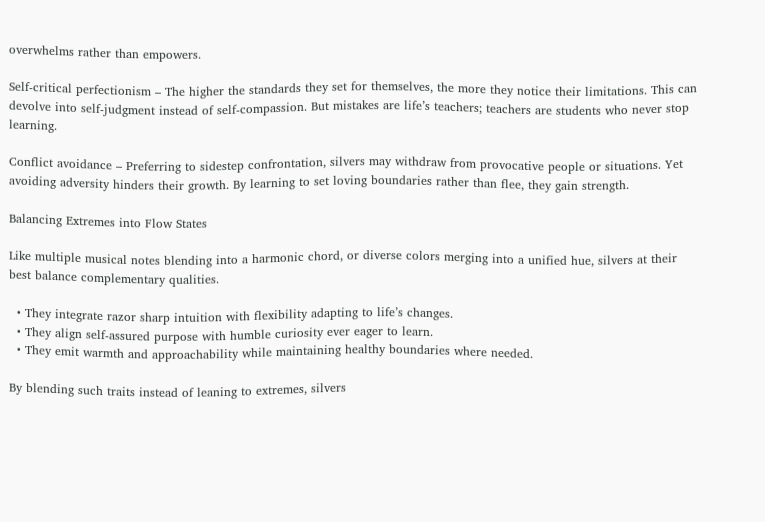overwhelms rather than empowers.

Self-critical perfectionism – The higher the standards they set for themselves, the more they notice their limitations. This can devolve into self-judgment instead of self-compassion. But mistakes are life’s teachers; teachers are students who never stop learning.

Conflict avoidance – Preferring to sidestep confrontation, silvers may withdraw from provocative people or situations. Yet avoiding adversity hinders their growth. By learning to set loving boundaries rather than flee, they gain strength.

Balancing Extremes into Flow States

Like multiple musical notes blending into a harmonic chord, or diverse colors merging into a unified hue, silvers at their best balance complementary qualities.

  • They integrate razor sharp intuition with flexibility adapting to life’s changes.
  • They align self-assured purpose with humble curiosity ever eager to learn.
  • They emit warmth and approachability while maintaining healthy boundaries where needed.

By blending such traits instead of leaning to extremes, silvers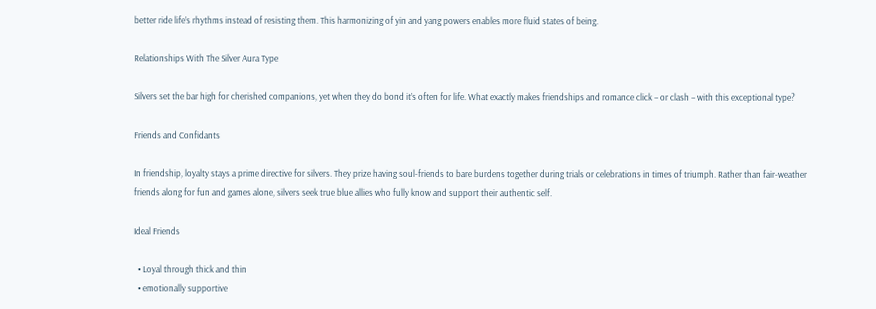better ride life’s rhythms instead of resisting them. This harmonizing of yin and yang powers enables more fluid states of being.

Relationships With The Silver Aura Type

Silvers set the bar high for cherished companions, yet when they do bond it’s often for life. What exactly makes friendships and romance click – or clash – with this exceptional type?

Friends and Confidants

In friendship, loyalty stays a prime directive for silvers. They prize having soul-friends to bare burdens together during trials or celebrations in times of triumph. Rather than fair-weather friends along for fun and games alone, silvers seek true blue allies who fully know and support their authentic self.

Ideal Friends

  • Loyal through thick and thin
  • emotionally supportive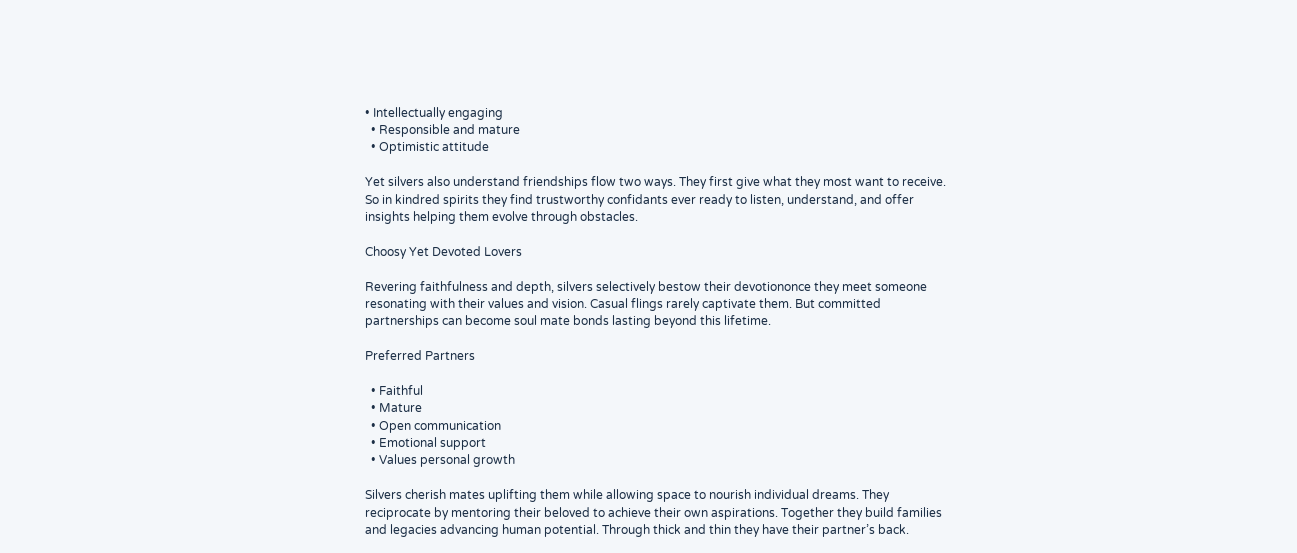• Intellectually engaging
  • Responsible and mature
  • Optimistic attitude

Yet silvers also understand friendships flow two ways. They first give what they most want to receive. So in kindred spirits they find trustworthy confidants ever ready to listen, understand, and offer insights helping them evolve through obstacles.

Choosy Yet Devoted Lovers

Revering faithfulness and depth, silvers selectively bestow their devotiononce they meet someone resonating with their values and vision. Casual flings rarely captivate them. But committed partnerships can become soul mate bonds lasting beyond this lifetime.

Preferred Partners

  • Faithful
  • Mature
  • Open communication
  • Emotional support
  • Values personal growth

Silvers cherish mates uplifting them while allowing space to nourish individual dreams. They reciprocate by mentoring their beloved to achieve their own aspirations. Together they build families and legacies advancing human potential. Through thick and thin they have their partner’s back.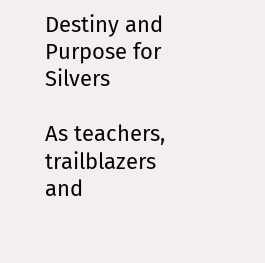Destiny and Purpose for Silvers

As teachers, trailblazers and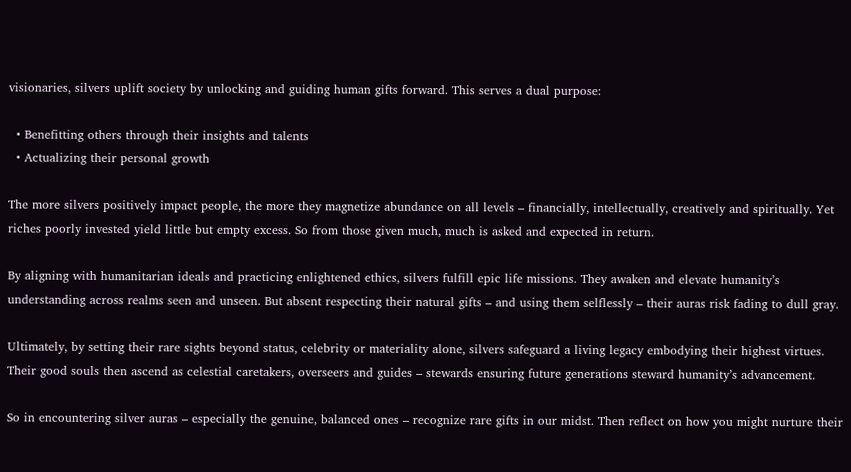visionaries, silvers uplift society by unlocking and guiding human gifts forward. This serves a dual purpose:

  • Benefitting others through their insights and talents
  • Actualizing their personal growth

The more silvers positively impact people, the more they magnetize abundance on all levels – financially, intellectually, creatively and spiritually. Yet riches poorly invested yield little but empty excess. So from those given much, much is asked and expected in return.

By aligning with humanitarian ideals and practicing enlightened ethics, silvers fulfill epic life missions. They awaken and elevate humanity’s understanding across realms seen and unseen. But absent respecting their natural gifts – and using them selflessly – their auras risk fading to dull gray.

Ultimately, by setting their rare sights beyond status, celebrity or materiality alone, silvers safeguard a living legacy embodying their highest virtues. Their good souls then ascend as celestial caretakers, overseers and guides – stewards ensuring future generations steward humanity’s advancement.

So in encountering silver auras – especially the genuine, balanced ones – recognize rare gifts in our midst. Then reflect on how you might nurture their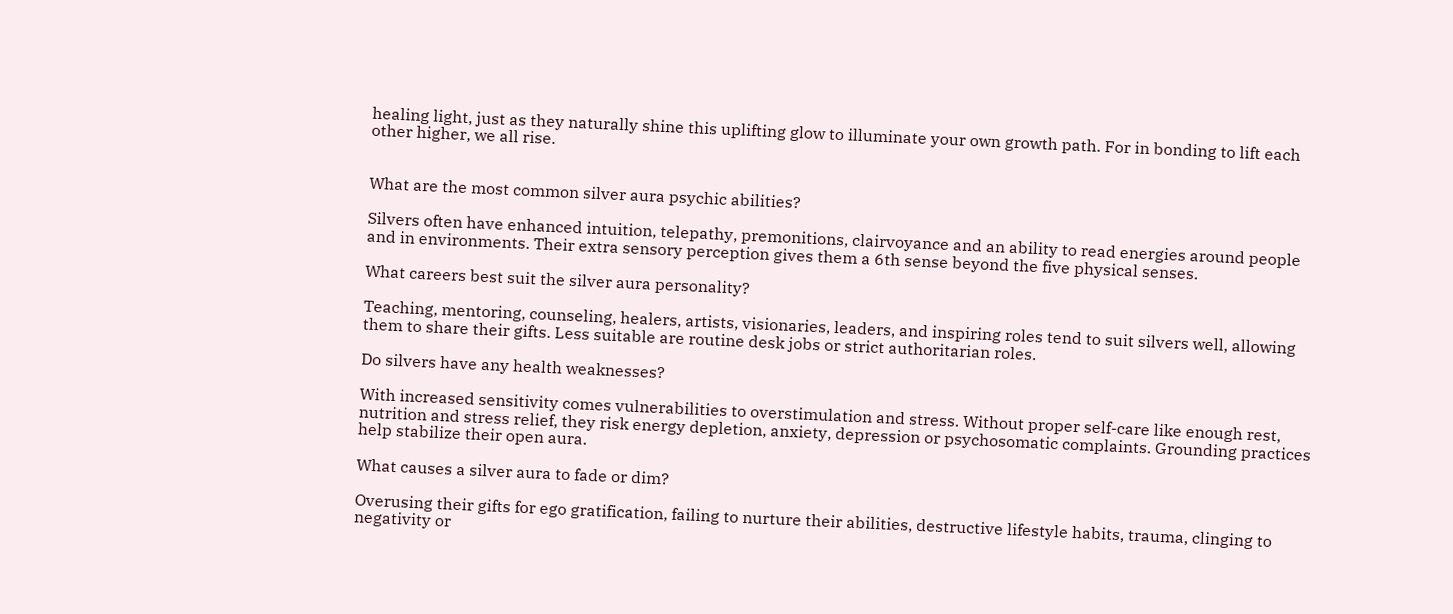healing light, just as they naturally shine this uplifting glow to illuminate your own growth path. For in bonding to lift each other higher, we all rise.


What are the most common silver aura psychic abilities?

Silvers often have enhanced intuition, telepathy, premonitions, clairvoyance and an ability to read energies around people and in environments. Their extra sensory perception gives them a 6th sense beyond the five physical senses.

What careers best suit the silver aura personality?

Teaching, mentoring, counseling, healers, artists, visionaries, leaders, and inspiring roles tend to suit silvers well, allowing them to share their gifts. Less suitable are routine desk jobs or strict authoritarian roles.

Do silvers have any health weaknesses?

With increased sensitivity comes vulnerabilities to overstimulation and stress. Without proper self-care like enough rest, nutrition and stress relief, they risk energy depletion, anxiety, depression or psychosomatic complaints. Grounding practices help stabilize their open aura.

What causes a silver aura to fade or dim?

Overusing their gifts for ego gratification, failing to nurture their abilities, destructive lifestyle habits, trauma, clinging to negativity or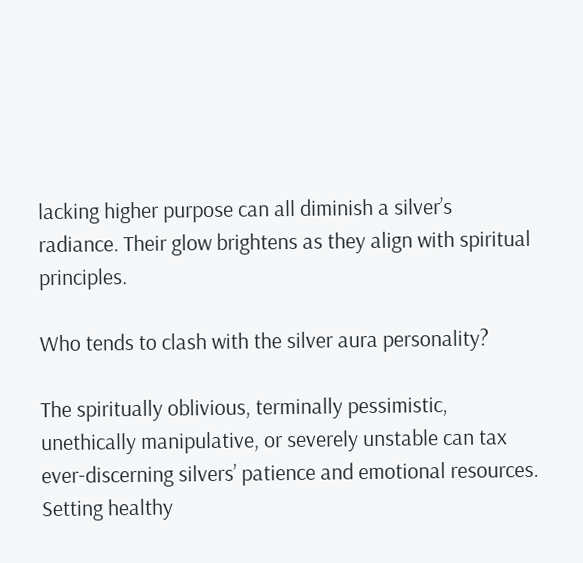lacking higher purpose can all diminish a silver’s radiance. Their glow brightens as they align with spiritual principles.

Who tends to clash with the silver aura personality?

The spiritually oblivious, terminally pessimistic, unethically manipulative, or severely unstable can tax ever-discerning silvers’ patience and emotional resources. Setting healthy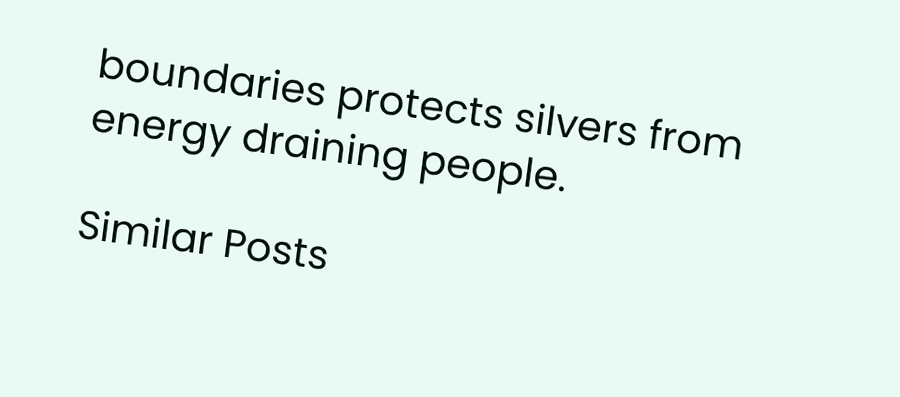boundaries protects silvers from energy draining people.

Similar Posts